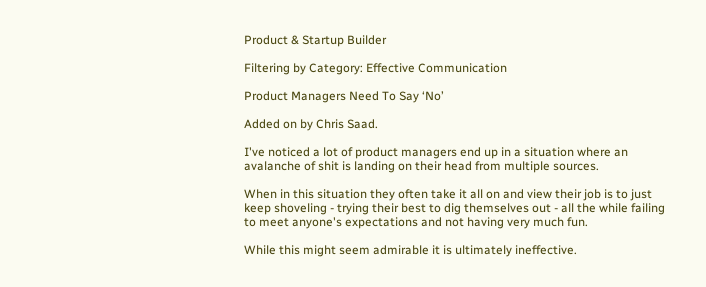Product & Startup Builder

Filtering by Category: Effective Communication

Product Managers Need To Say ‘No’

Added on by Chris Saad.

I've noticed a lot of product managers end up in a situation where an avalanche of shit is landing on their head from multiple sources.

When in this situation they often take it all on and view their job is to just keep shoveling - trying their best to dig themselves out - all the while failing to meet anyone's expectations and not having very much fun.

While this might seem admirable it is ultimately ineffective.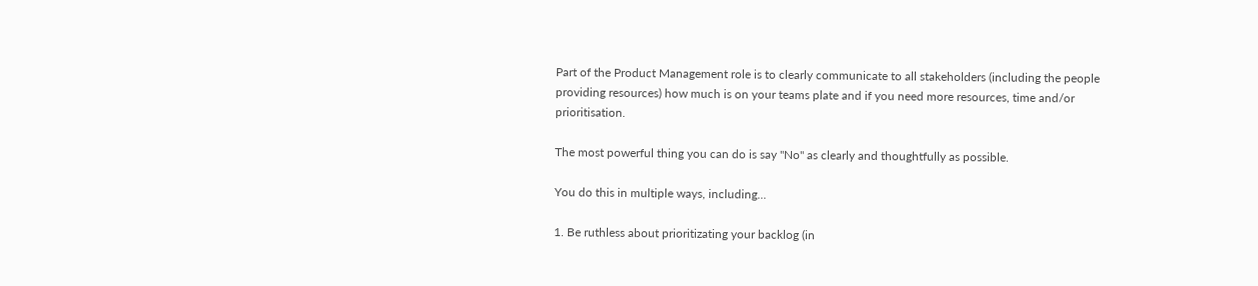Part of the Product Management role is to clearly communicate to all stakeholders (including the people providing resources) how much is on your teams plate and if you need more resources, time and/or prioritisation.

The most powerful thing you can do is say "No" as clearly and thoughtfully as possible.

You do this in multiple ways, including...

1. Be ruthless about prioritizating your backlog (in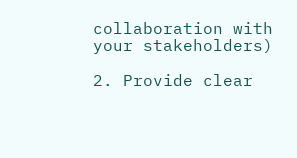collaboration with your stakeholders)

2. Provide clear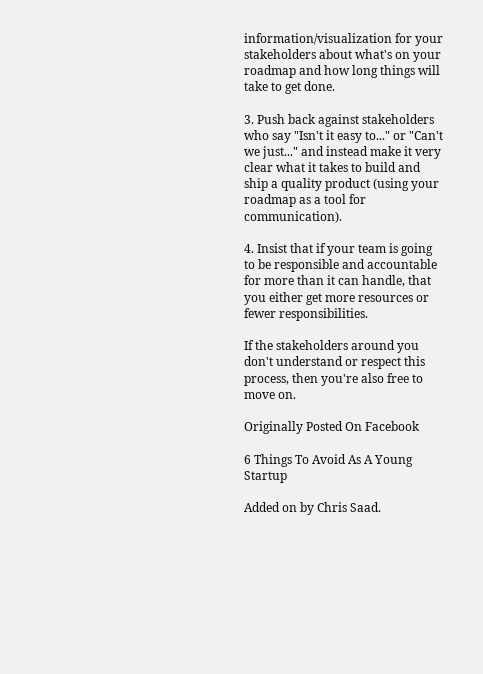information/visualization for your stakeholders about what's on your roadmap and how long things will take to get done.

3. Push back against stakeholders who say "Isn't it easy to..." or "Can't we just..." and instead make it very clear what it takes to build and ship a quality product (using your roadmap as a tool for communication).

4. Insist that if your team is going to be responsible and accountable for more than it can handle, that you either get more resources or fewer responsibilities.

If the stakeholders around you don't understand or respect this process, then you're also free to move on.

Originally Posted On Facebook

6 Things To Avoid As A Young Startup

Added on by Chris Saad.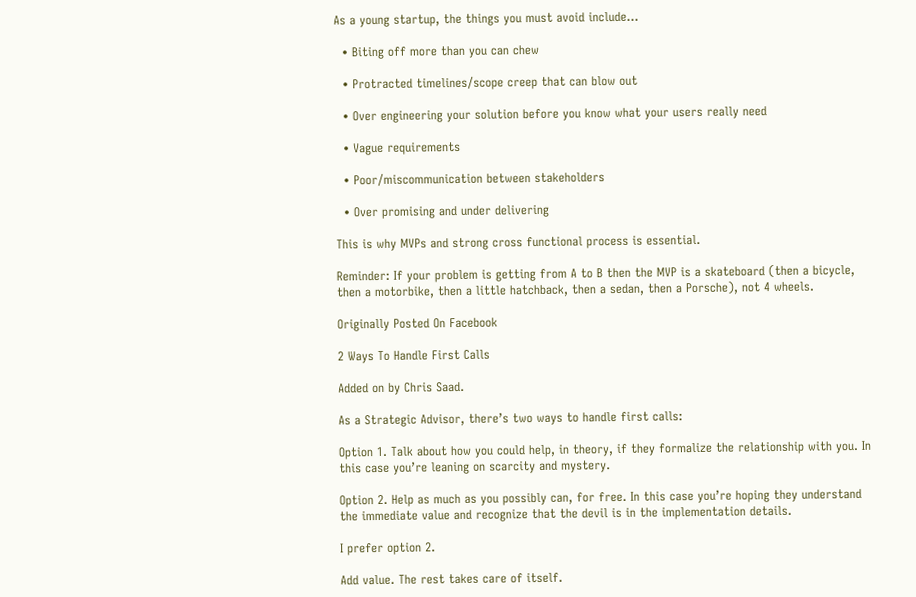As a young startup, the things you must avoid include...

  • Biting off more than you can chew

  • Protracted timelines/scope creep that can blow out

  • Over engineering your solution before you know what your users really need

  • Vague requirements

  • Poor/miscommunication between stakeholders

  • Over promising and under delivering

This is why MVPs and strong cross functional process is essential.

Reminder: If your problem is getting from A to B then the MVP is a skateboard (then a bicycle, then a motorbike, then a little hatchback, then a sedan, then a Porsche), not 4 wheels.

Originally Posted On Facebook

2 Ways To Handle First Calls

Added on by Chris Saad.

As a Strategic Advisor, there’s two ways to handle first calls:

Option 1. Talk about how you could help, in theory, if they formalize the relationship with you. In this case you’re leaning on scarcity and mystery.

Option 2. Help as much as you possibly can, for free. In this case you’re hoping they understand the immediate value and recognize that the devil is in the implementation details.

I prefer option 2.

Add value. The rest takes care of itself.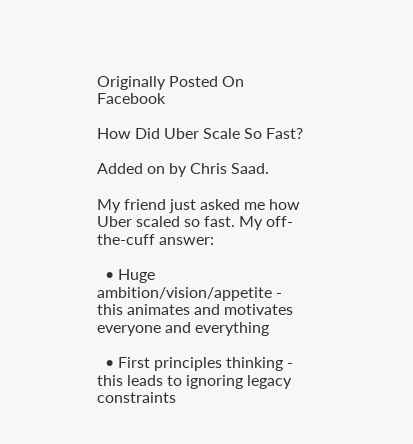Originally Posted On Facebook

How Did Uber Scale So Fast?

Added on by Chris Saad.

My friend just asked me how Uber scaled so fast. My off-the-cuff answer:

  • Huge ambition/vision/appetite - this animates and motivates everyone and everything

  • First principles thinking - this leads to ignoring legacy constraints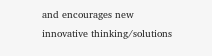and encourages new innovative thinking/solutions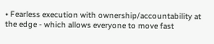• Fearless execution with ownership/accountability at the edge - which allows everyone to move fast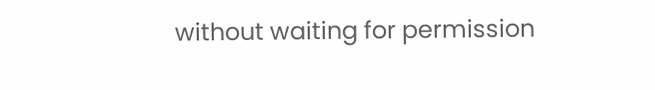without waiting for permission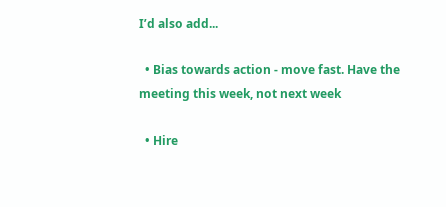I’d also add...

  • Bias towards action - move fast. Have the meeting this week, not next week

  • Hire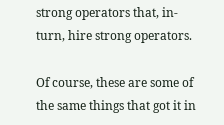strong operators that, in-turn, hire strong operators.

Of course, these are some of the same things that got it in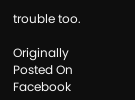trouble too.

Originally Posted On Facebook